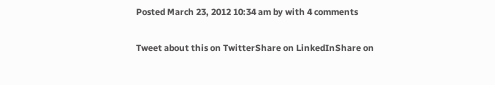Posted March 23, 2012 10:34 am by with 4 comments

Tweet about this on TwitterShare on LinkedInShare on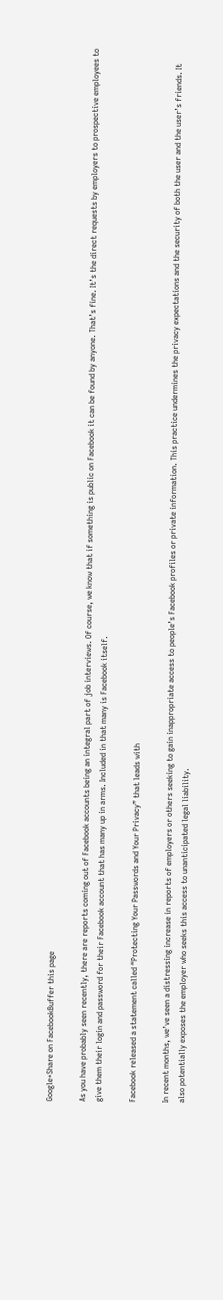Google+Share on FacebookBuffer this page

As you have probably seen recently, there are reports coming out of Facebook accounts being an integral part of job interviews. Of course, we know that if something is public on Facebook it can be found by anyone. That’s fine. It’s the direct requests by employers to prospective employees to give them their login and password for their Facebook account that has many up in arms. Included in that many is Facebook itself.

Facebook released a statement called “Protecting Your Passwords and Your Privacy” that leads with

In recent months, we’ve seen a distressing increase in reports of employers or others seeking to gain inappropriate access to people’s Facebook profiles or private information. This practice undermines the privacy expectations and the security of both the user and the user’s friends. It also potentially exposes the employer who seeks this access to unanticipated legal liability.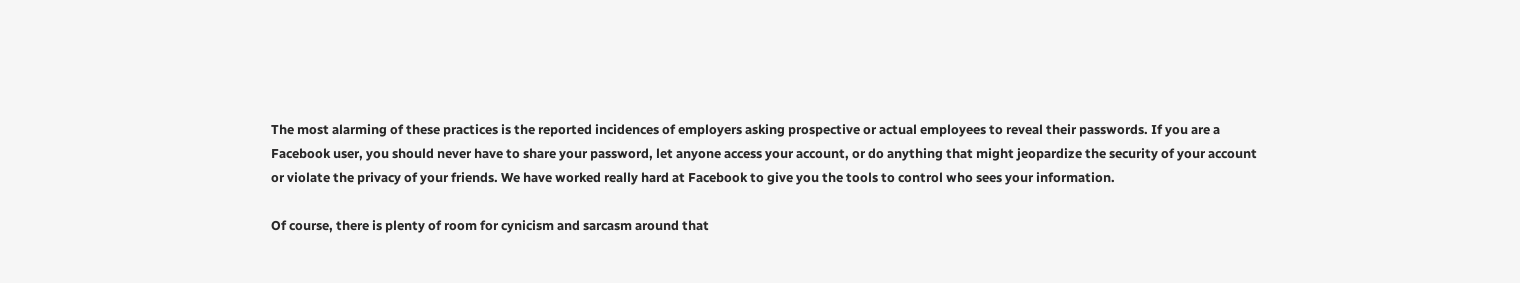The most alarming of these practices is the reported incidences of employers asking prospective or actual employees to reveal their passwords. If you are a Facebook user, you should never have to share your password, let anyone access your account, or do anything that might jeopardize the security of your account or violate the privacy of your friends. We have worked really hard at Facebook to give you the tools to control who sees your information.

Of course, there is plenty of room for cynicism and sarcasm around that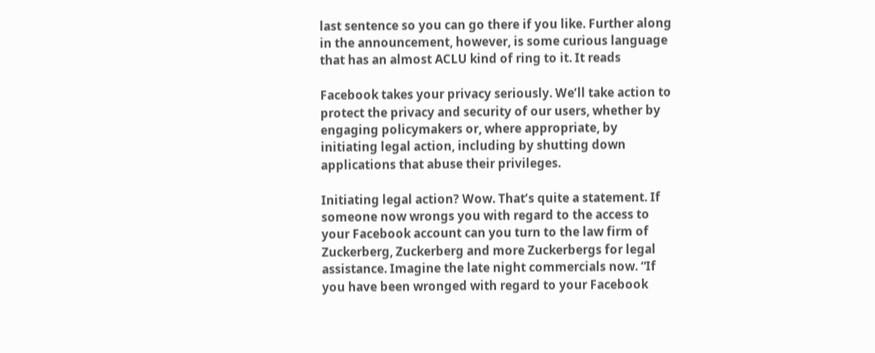last sentence so you can go there if you like. Further along in the announcement, however, is some curious language that has an almost ACLU kind of ring to it. It reads

Facebook takes your privacy seriously. We’ll take action to protect the privacy and security of our users, whether by engaging policymakers or, where appropriate, by initiating legal action, including by shutting down applications that abuse their privileges.

Initiating legal action? Wow. That’s quite a statement. If someone now wrongs you with regard to the access to your Facebook account can you turn to the law firm of Zuckerberg, Zuckerberg and more Zuckerbergs for legal assistance. Imagine the late night commercials now. “If you have been wronged with regard to your Facebook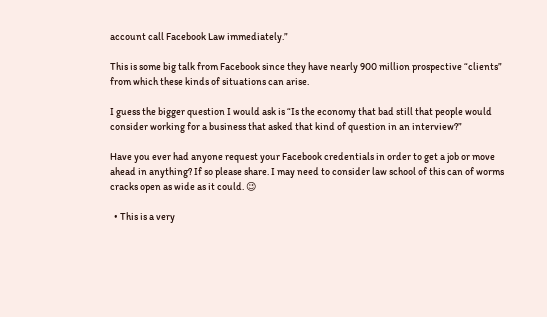account call Facebook Law immediately.”

This is some big talk from Facebook since they have nearly 900 million prospective “clients” from which these kinds of situations can arise.

I guess the bigger question I would ask is “Is the economy that bad still that people would consider working for a business that asked that kind of question in an interview?”

Have you ever had anyone request your Facebook credentials in order to get a job or move ahead in anything? If so please share. I may need to consider law school of this can of worms cracks open as wide as it could. 😉

  • This is a very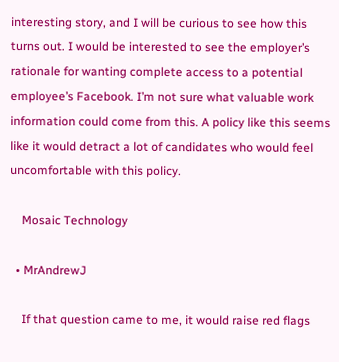interesting story, and I will be curious to see how this turns out. I would be interested to see the employer’s rationale for wanting complete access to a potential employee’s Facebook. I’m not sure what valuable work information could come from this. A policy like this seems like it would detract a lot of candidates who would feel uncomfortable with this policy.

    Mosaic Technology

  • MrAndrewJ

    If that question came to me, it would raise red flags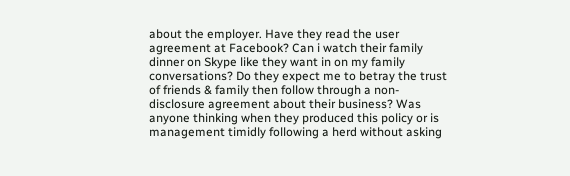about the employer. Have they read the user agreement at Facebook? Can i watch their family dinner on Skype like they want in on my family conversations? Do they expect me to betray the trust of friends & family then follow through a non-disclosure agreement about their business? Was anyone thinking when they produced this policy or is management timidly following a herd without asking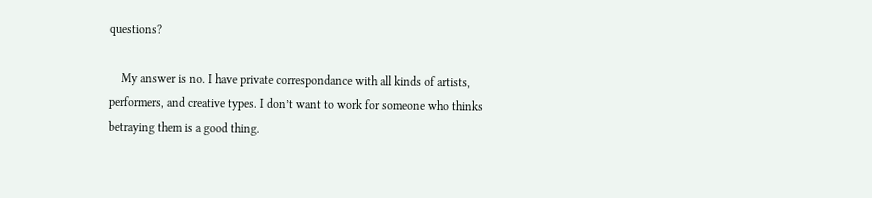questions?

    My answer is no. I have private correspondance with all kinds of artists, performers, and creative types. I don’t want to work for someone who thinks betraying them is a good thing.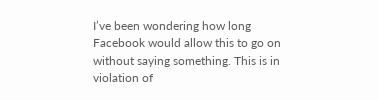I’ve been wondering how long Facebook would allow this to go on without saying something. This is in violation of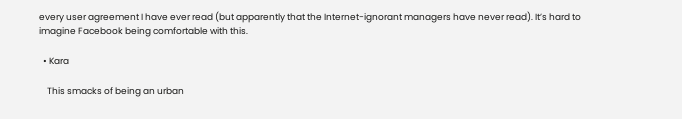every user agreement I have ever read (but apparently that the Internet-ignorant managers have never read). It’s hard to imagine Facebook being comfortable with this.

  • Kara

    This smacks of being an urban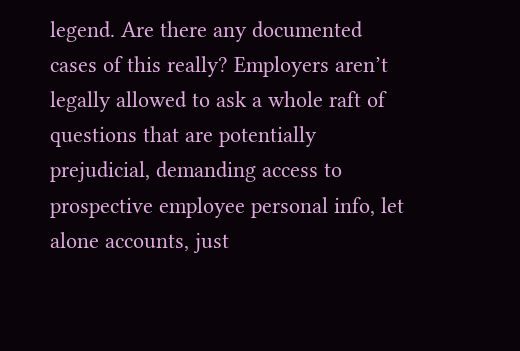legend. Are there any documented cases of this really? Employers aren’t legally allowed to ask a whole raft of questions that are potentially prejudicial, demanding access to prospective employee personal info, let alone accounts, just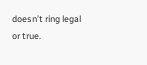doesn’t ring legal or true.